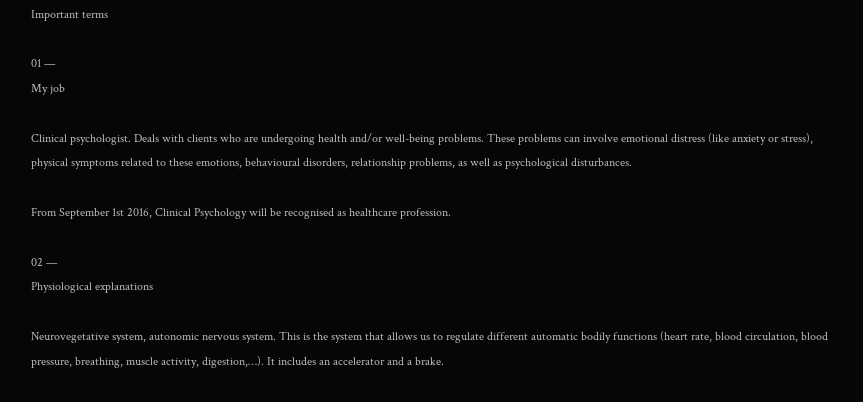Important terms

01 —
My job

Clinical psychologist. Deals with clients who are undergoing health and/or well-being problems. These problems can involve emotional distress (like anxiety or stress), physical symptoms related to these emotions, behavioural disorders, relationship problems, as well as psychological disturbances.

From September 1st 2016, Clinical Psychology will be recognised as healthcare profession.

02 —
Physiological explanations

Neurovegetative system, autonomic nervous system. This is the system that allows us to regulate different automatic bodily functions (heart rate, blood circulation, blood pressure, breathing, muscle activity, digestion,…). It includes an accelerator and a brake.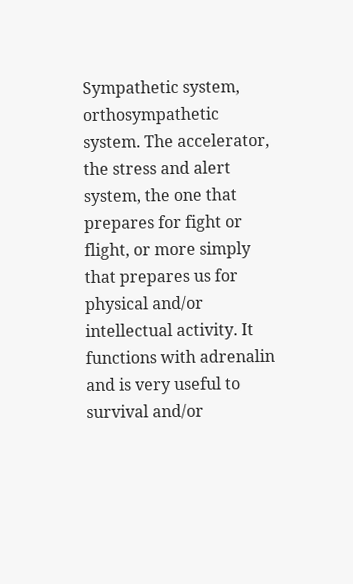Sympathetic system, orthosympathetic system. The accelerator, the stress and alert system, the one that prepares for fight or flight, or more simply that prepares us for physical and/or intellectual activity. It functions with adrenalin and is very useful to survival and/or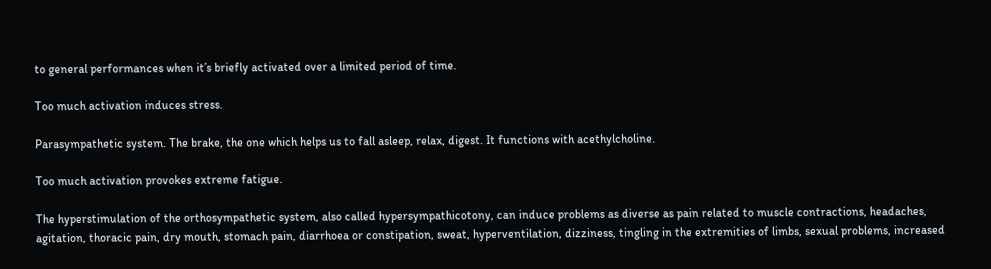to general performances when it’s briefly activated over a limited period of time.

Too much activation induces stress.

Parasympathetic system. The brake, the one which helps us to fall asleep, relax, digest. It functions with acethylcholine.

Too much activation provokes extreme fatigue.

The hyperstimulation of the orthosympathetic system, also called hypersympathicotony, can induce problems as diverse as pain related to muscle contractions, headaches, agitation, thoracic pain, dry mouth, stomach pain, diarrhoea or constipation, sweat, hyperventilation, dizziness, tingling in the extremities of limbs, sexual problems, increased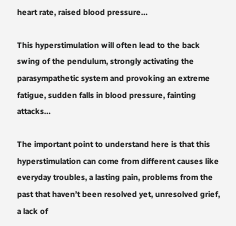heart rate, raised blood pressure…

This hyperstimulation will often lead to the back swing of the pendulum, strongly activating the parasympathetic system and provoking an extreme fatigue, sudden falls in blood pressure, fainting attacks…

The important point to understand here is that this hyperstimulation can come from different causes like everyday troubles, a lasting pain, problems from the past that haven’t been resolved yet, unresolved grief, a lack of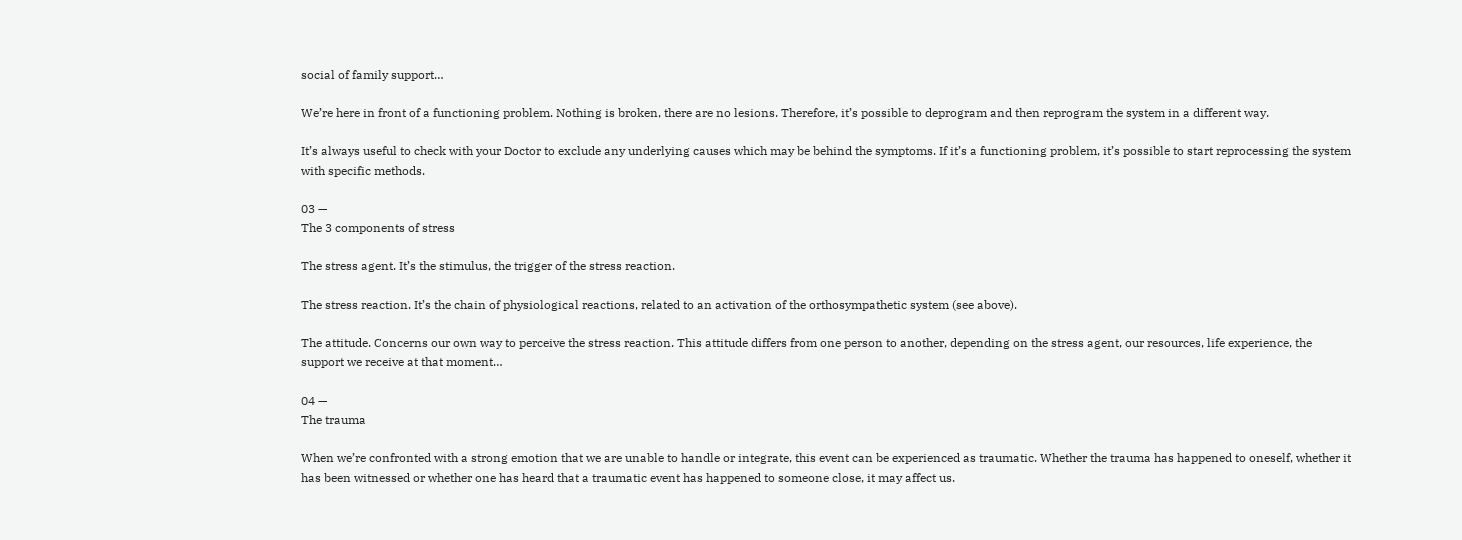social of family support…

We’re here in front of a functioning problem. Nothing is broken, there are no lesions. Therefore, it’s possible to deprogram and then reprogram the system in a different way.

It’s always useful to check with your Doctor to exclude any underlying causes which may be behind the symptoms. If it’s a functioning problem, it’s possible to start reprocessing the system with specific methods.

03 —
The 3 components of stress

The stress agent. It’s the stimulus, the trigger of the stress reaction.

The stress reaction. It’s the chain of physiological reactions, related to an activation of the orthosympathetic system (see above).

The attitude. Concerns our own way to perceive the stress reaction. This attitude differs from one person to another, depending on the stress agent, our resources, life experience, the support we receive at that moment…

04 —
The trauma

When we’re confronted with a strong emotion that we are unable to handle or integrate, this event can be experienced as traumatic. Whether the trauma has happened to oneself, whether it has been witnessed or whether one has heard that a traumatic event has happened to someone close, it may affect us.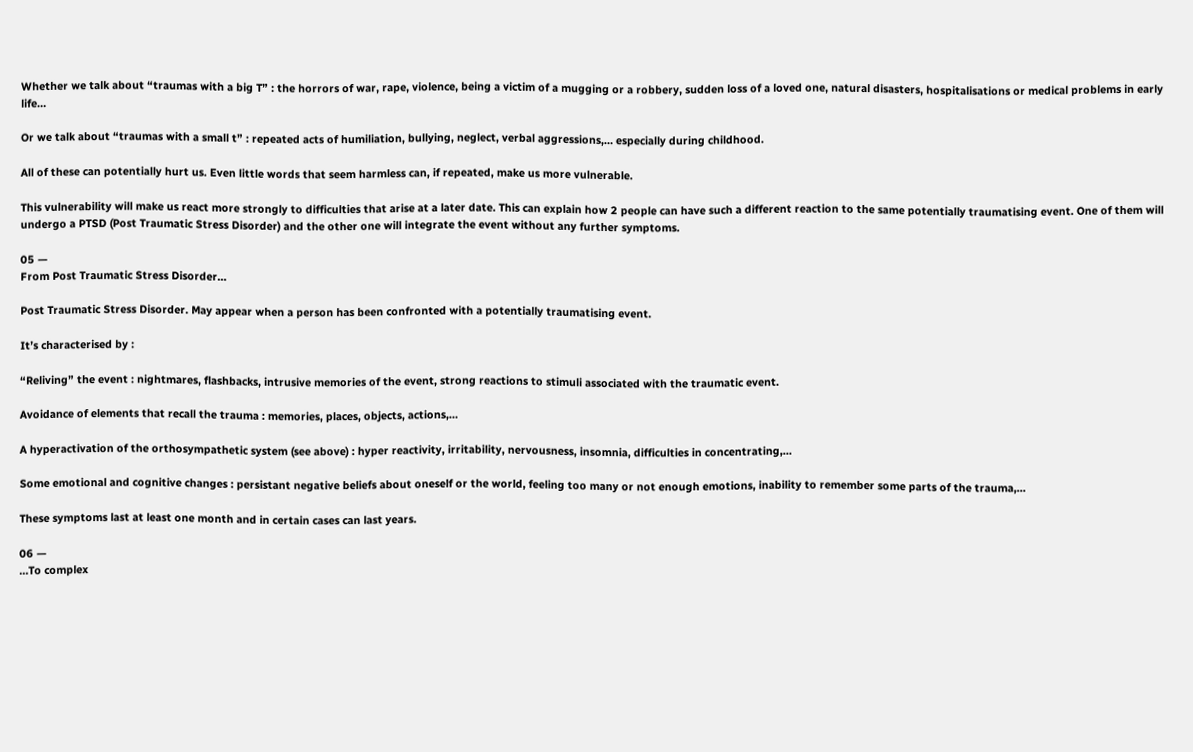Whether we talk about “traumas with a big T” : the horrors of war, rape, violence, being a victim of a mugging or a robbery, sudden loss of a loved one, natural disasters, hospitalisations or medical problems in early life…

Or we talk about “traumas with a small t” : repeated acts of humiliation, bullying, neglect, verbal aggressions,… especially during childhood.

All of these can potentially hurt us. Even little words that seem harmless can, if repeated, make us more vulnerable.

This vulnerability will make us react more strongly to difficulties that arise at a later date. This can explain how 2 people can have such a different reaction to the same potentially traumatising event. One of them will undergo a PTSD (Post Traumatic Stress Disorder) and the other one will integrate the event without any further symptoms.

05 —
From Post Traumatic Stress Disorder…

Post Traumatic Stress Disorder. May appear when a person has been confronted with a potentially traumatising event.

It’s characterised by :

“Reliving” the event : nightmares, flashbacks, intrusive memories of the event, strong reactions to stimuli associated with the traumatic event.

Avoidance of elements that recall the trauma : memories, places, objects, actions,…

A hyperactivation of the orthosympathetic system (see above) : hyper reactivity, irritability, nervousness, insomnia, difficulties in concentrating,…

Some emotional and cognitive changes : persistant negative beliefs about oneself or the world, feeling too many or not enough emotions, inability to remember some parts of the trauma,…

These symptoms last at least one month and in certain cases can last years.

06 —
…To complex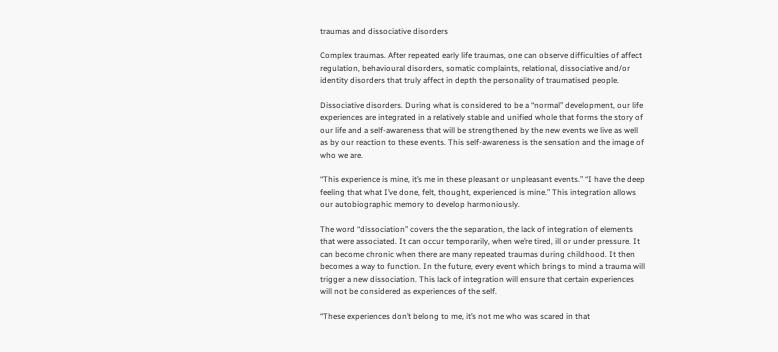traumas and dissociative disorders

Complex traumas. After repeated early life traumas, one can observe difficulties of affect regulation, behavioural disorders, somatic complaints, relational, dissociative and/or identity disorders that truly affect in depth the personality of traumatised people.

Dissociative disorders. During what is considered to be a “normal” development, our life experiences are integrated in a relatively stable and unified whole that forms the story of our life and a self-awareness that will be strengthened by the new events we live as well as by our reaction to these events. This self-awareness is the sensation and the image of who we are.

“This experience is mine, it’s me in these pleasant or unpleasant events.” “I have the deep feeling that what I’ve done, felt, thought, experienced is mine.” This integration allows our autobiographic memory to develop harmoniously.

The word “dissociation” covers the the separation, the lack of integration of elements that were associated. It can occur temporarily, when we’re tired, ill or under pressure. It can become chronic when there are many repeated traumas during childhood. It then becomes a way to function. In the future, every event which brings to mind a trauma will trigger a new dissociation. This lack of integration will ensure that certain experiences will not be considered as experiences of the self.

“These experiences don’t belong to me, it’s not me who was scared in that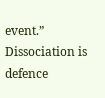event.” Dissociation is defence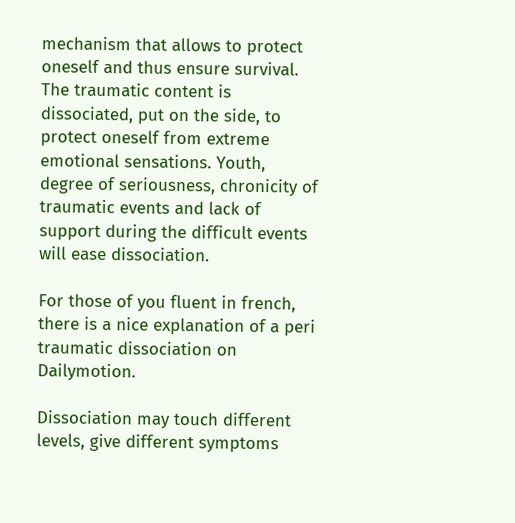mechanism that allows to protect oneself and thus ensure survival. The traumatic content is dissociated, put on the side, to protect oneself from extreme emotional sensations. Youth, degree of seriousness, chronicity of traumatic events and lack of support during the difficult events will ease dissociation.

For those of you fluent in french, there is a nice explanation of a peri traumatic dissociation on Dailymotion.

Dissociation may touch different levels, give different symptoms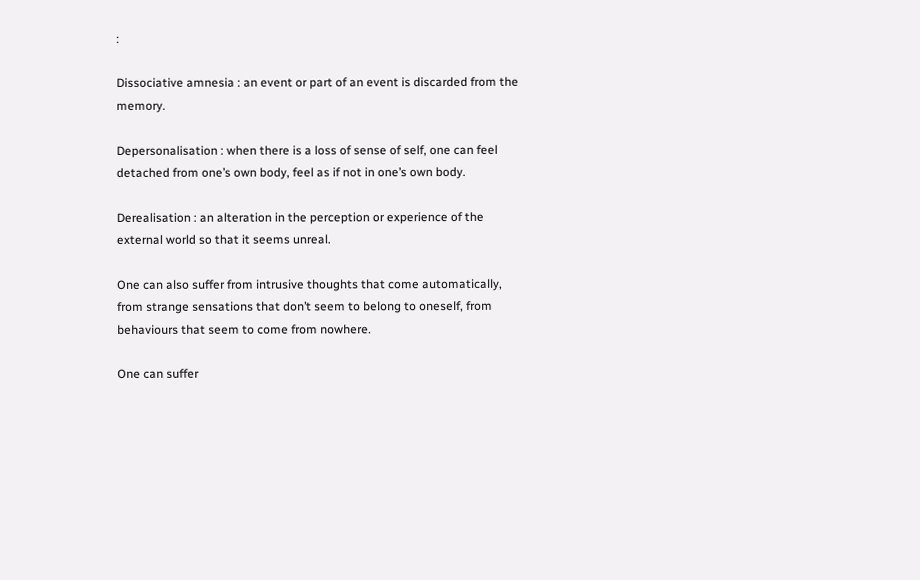:

Dissociative amnesia : an event or part of an event is discarded from the memory.

Depersonalisation : when there is a loss of sense of self, one can feel detached from one’s own body, feel as if not in one’s own body.

Derealisation : an alteration in the perception or experience of the external world so that it seems unreal.

One can also suffer from intrusive thoughts that come automatically, from strange sensations that don’t seem to belong to oneself, from behaviours that seem to come from nowhere.

One can suffer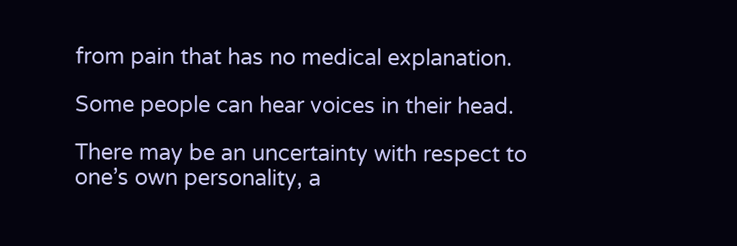from pain that has no medical explanation.

Some people can hear voices in their head.

There may be an uncertainty with respect to one’s own personality, a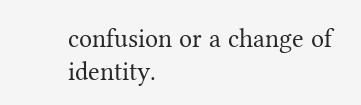confusion or a change of identity.